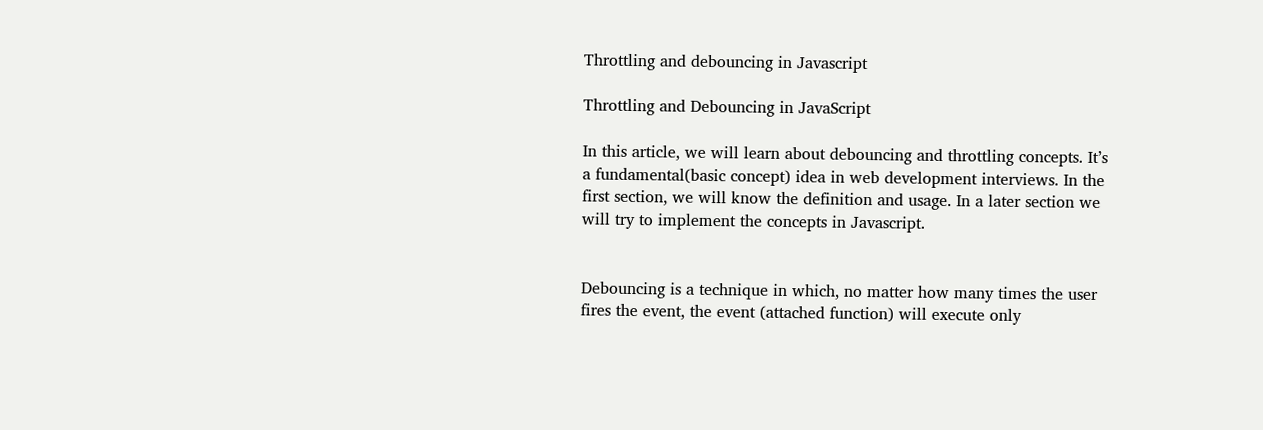Throttling and debouncing in Javascript

Throttling and Debouncing in JavaScript

In this article, we will learn about debouncing and throttling concepts. It’s a fundamental(basic concept) idea in web development interviews. In the first section, we will know the definition and usage. In a later section we will try to implement the concepts in Javascript.


Debouncing is a technique in which, no matter how many times the user fires the event, the event (attached function) will execute only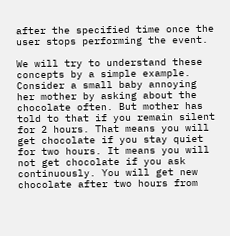after the specified time once the user stops performing the event.

We will try to understand these concepts by a simple example. Consider a small baby annoying her mother by asking about the chocolate often. But mother has told to that if you remain silent for 2 hours. That means you will get chocolate if you stay quiet for two hours. It means you will not get chocolate if you ask continuously. You will get new chocolate after two hours from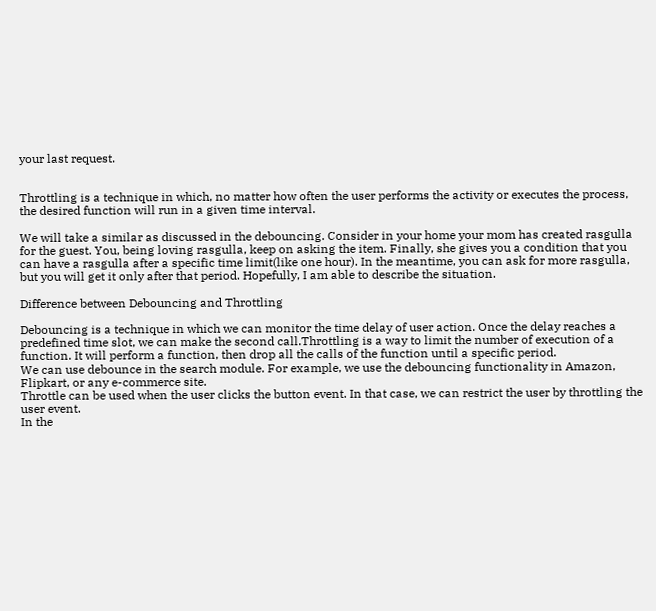your last request.


Throttling is a technique in which, no matter how often the user performs the activity or executes the process, the desired function will run in a given time interval.

We will take a similar as discussed in the debouncing. Consider in your home your mom has created rasgulla for the guest. You, being loving rasgulla, keep on asking the item. Finally, she gives you a condition that you can have a rasgulla after a specific time limit(like one hour). In the meantime, you can ask for more rasgulla, but you will get it only after that period. Hopefully, I am able to describe the situation.

Difference between Debouncing and Throttling

Debouncing is a technique in which we can monitor the time delay of user action. Once the delay reaches a predefined time slot, we can make the second call.Throttling is a way to limit the number of execution of a function. It will perform a function, then drop all the calls of the function until a specific period.
We can use debounce in the search module. For example, we use the debouncing functionality in Amazon, Flipkart, or any e-commerce site.
Throttle can be used when the user clicks the button event. In that case, we can restrict the user by throttling the user event.
In the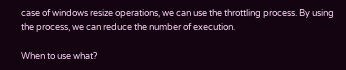case of windows resize operations, we can use the throttling process. By using the process, we can reduce the number of execution.

When to use what?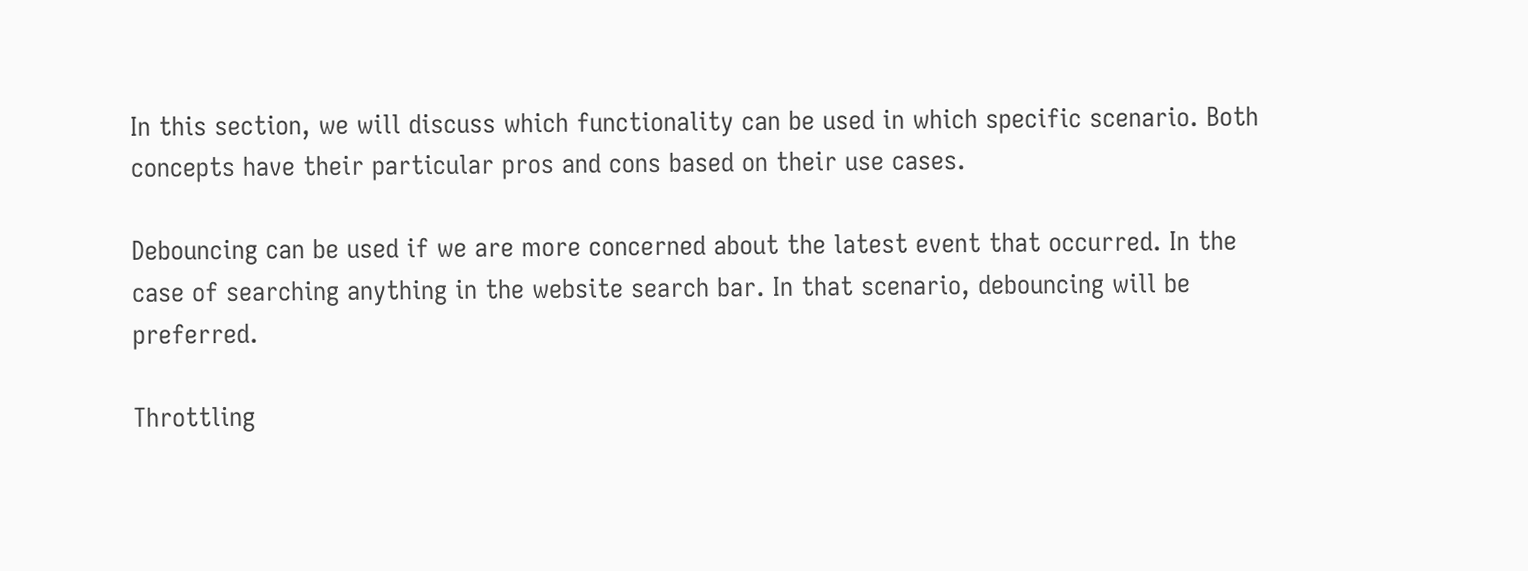In this section, we will discuss which functionality can be used in which specific scenario. Both concepts have their particular pros and cons based on their use cases.

Debouncing can be used if we are more concerned about the latest event that occurred. In the case of searching anything in the website search bar. In that scenario, debouncing will be preferred.

Throttling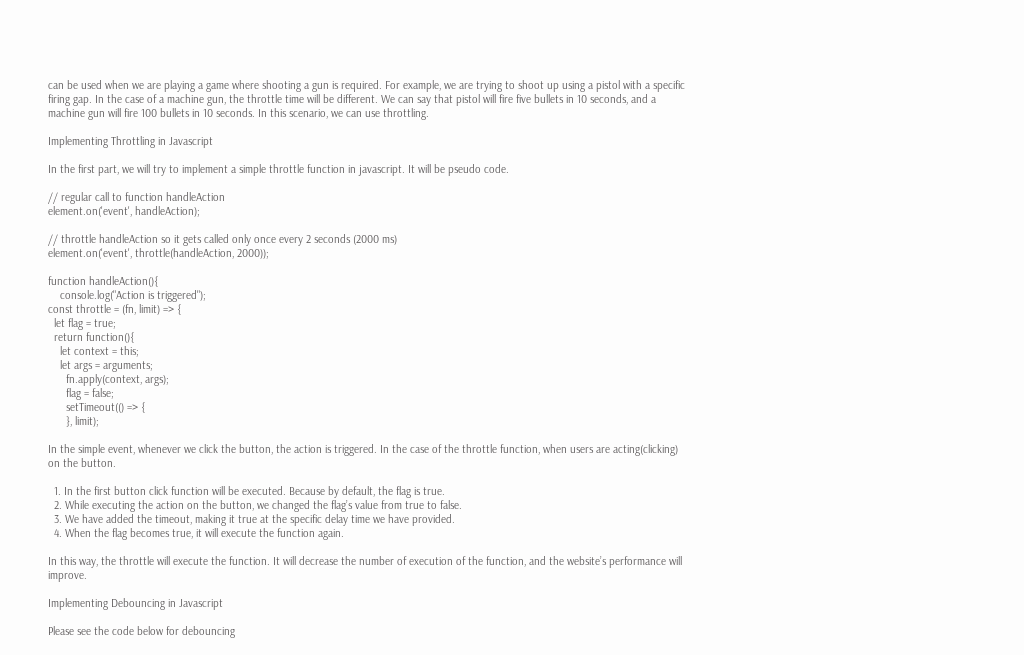can be used when we are playing a game where shooting a gun is required. For example, we are trying to shoot up using a pistol with a specific firing gap. In the case of a machine gun, the throttle time will be different. We can say that pistol will fire five bullets in 10 seconds, and a machine gun will fire 100 bullets in 10 seconds. In this scenario, we can use throttling.

Implementing Throttling in Javascript

In the first part, we will try to implement a simple throttle function in javascript. It will be pseudo code.

// regular call to function handleAction
element.on('event', handleAction);

// throttle handleAction so it gets called only once every 2 seconds (2000 ms)
element.on('event', throttle(handleAction, 2000));

function handleAction(){
    console.log("Action is triggered");
const throttle = (fn, limit) => {
  let flag = true;
  return function(){
    let context = this;
    let args = arguments;
      fn.apply(context, args);
      flag = false;
      setTimeout(() => {
      }, limit);

In the simple event, whenever we click the button, the action is triggered. In the case of the throttle function, when users are acting(clicking) on the button.

  1. In the first button click function will be executed. Because by default, the flag is true.
  2. While executing the action on the button, we changed the flag’s value from true to false.
  3. We have added the timeout, making it true at the specific delay time we have provided.
  4. When the flag becomes true, it will execute the function again.

In this way, the throttle will execute the function. It will decrease the number of execution of the function, and the website’s performance will improve.

Implementing Debouncing in Javascript

Please see the code below for debouncing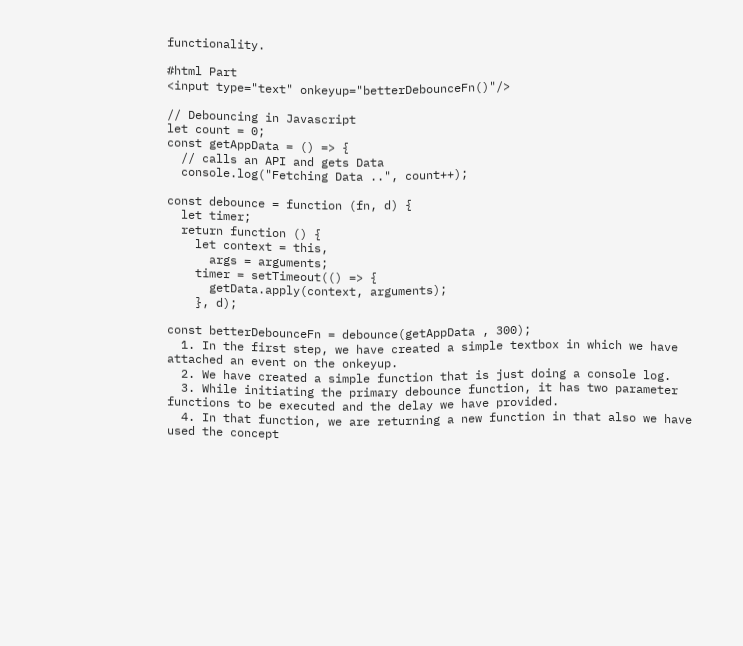functionality.

#html Part
<input type="text" onkeyup="betterDebounceFn()"/>

// Debouncing in Javascript
let count = 0;
const getAppData = () => {
  // calls an API and gets Data
  console.log("Fetching Data ..", count++);

const debounce = function (fn, d) {
  let timer;
  return function () {
    let context = this,
      args = arguments;
    timer = setTimeout(() => {
      getData.apply(context, arguments);
    }, d);

const betterDebounceFn = debounce(getAppData , 300);
  1. In the first step, we have created a simple textbox in which we have attached an event on the onkeyup.
  2. We have created a simple function that is just doing a console log.
  3. While initiating the primary debounce function, it has two parameter functions to be executed and the delay we have provided.
  4. In that function, we are returning a new function in that also we have used the concept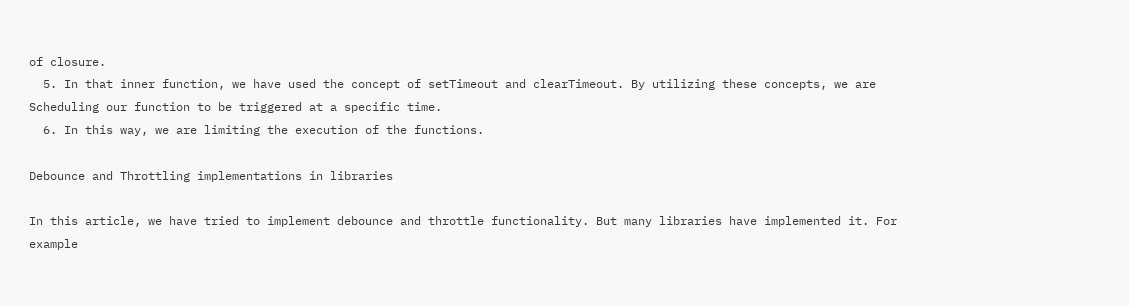of closure.
  5. In that inner function, we have used the concept of setTimeout and clearTimeout. By utilizing these concepts, we are Scheduling our function to be triggered at a specific time.
  6. In this way, we are limiting the execution of the functions.

Debounce and Throttling implementations in libraries

In this article, we have tried to implement debounce and throttle functionality. But many libraries have implemented it. For example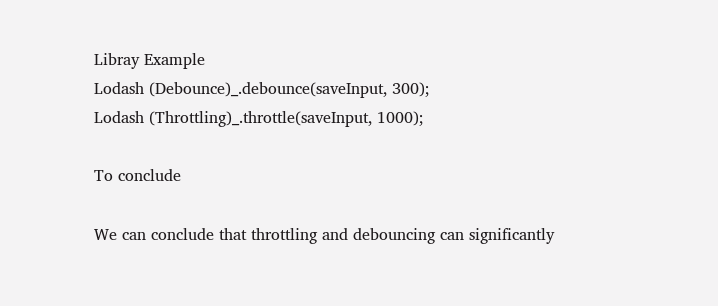Libray Example
Lodash (Debounce)_.debounce(saveInput, 300);
Lodash (Throttling)_.throttle(saveInput, 1000);

To conclude

We can conclude that throttling and debouncing can significantly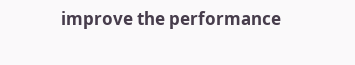improve the performance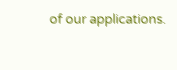of our applications.